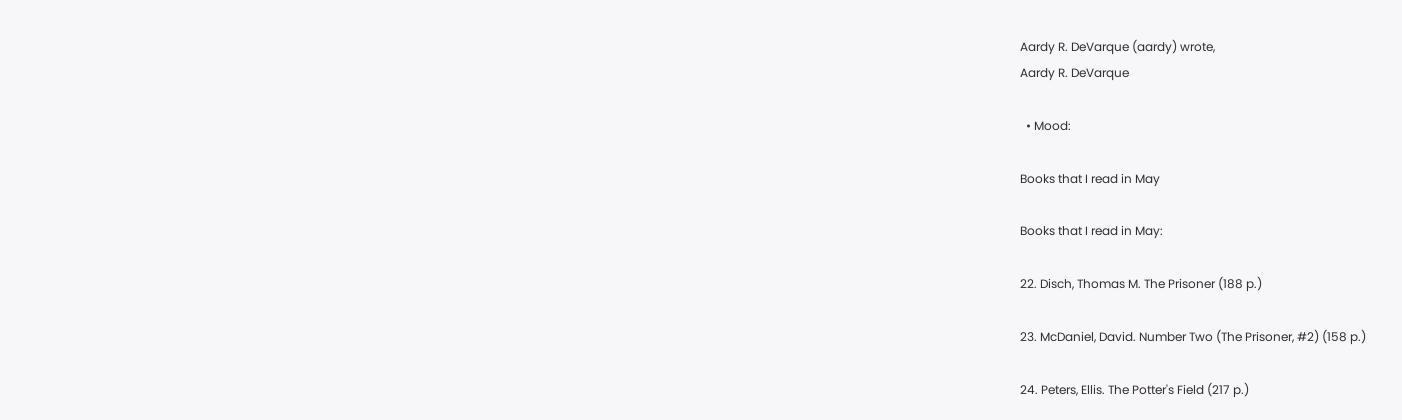Aardy R. DeVarque (aardy) wrote,
Aardy R. DeVarque

  • Mood:

Books that I read in May

Books that I read in May:

22. Disch, Thomas M. The Prisoner (188 p.)

23. McDaniel, David. Number Two (The Prisoner, #2) (158 p.)

24. Peters, Ellis. The Potter's Field (217 p.)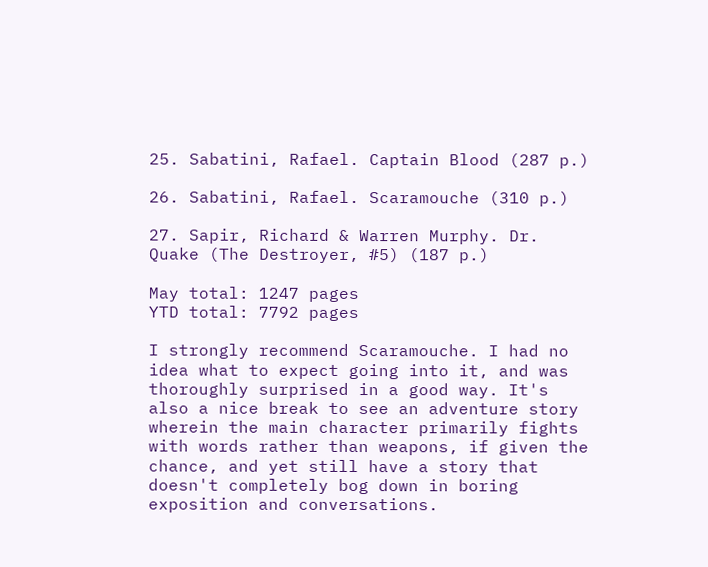25. Sabatini, Rafael. Captain Blood (287 p.)

26. Sabatini, Rafael. Scaramouche (310 p.)

27. Sapir, Richard & Warren Murphy. Dr. Quake (The Destroyer, #5) (187 p.)

May total: 1247 pages
YTD total: 7792 pages

I strongly recommend Scaramouche. I had no idea what to expect going into it, and was thoroughly surprised in a good way. It's also a nice break to see an adventure story wherein the main character primarily fights with words rather than weapons, if given the chance, and yet still have a story that doesn't completely bog down in boring exposition and conversations.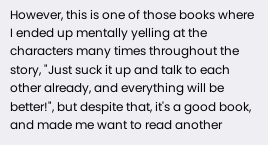However, this is one of those books where I ended up mentally yelling at the characters many times throughout the story, "Just suck it up and talk to each other already, and everything will be better!", but despite that, it's a good book, and made me want to read another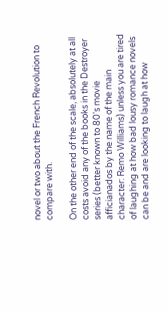novel or two about the French Revolution to compare with.

On the other end of the scale, absolutely at all costs avoid any of the books in the Destroyer series (better known to 80's movie afficianados by the name of the main character: Remo Williams) unless you are tired of laughing at how bad lousy romance novels can be and are looking to laugh at how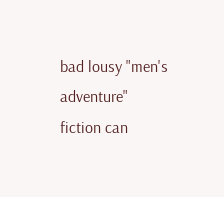bad lousy "men's adventure" fiction can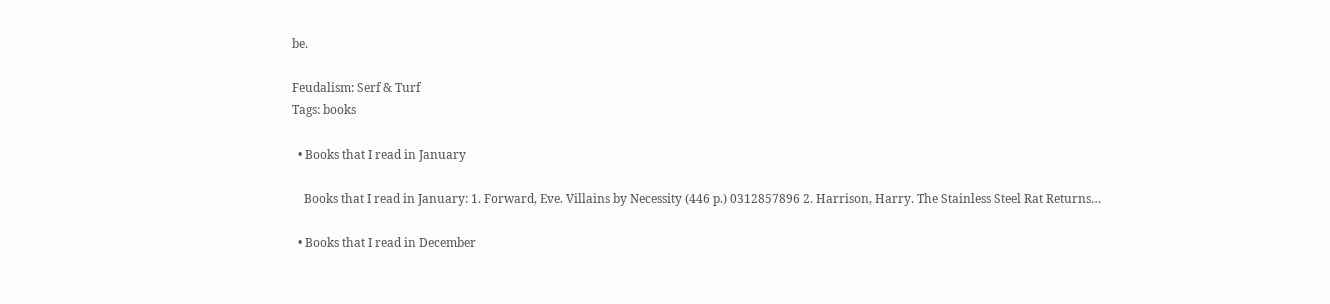be.

Feudalism: Serf & Turf
Tags: books

  • Books that I read in January

    Books that I read in January: 1. Forward, Eve. Villains by Necessity (446 p.) 0312857896 2. Harrison, Harry. The Stainless Steel Rat Returns…

  • Books that I read in December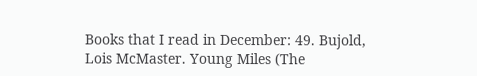Books that I read in December: 49. Bujold, Lois McMaster. Young Miles (The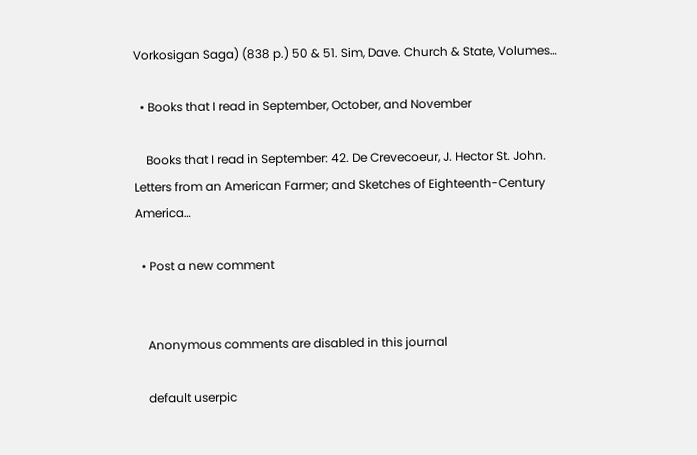Vorkosigan Saga) (838 p.) 50 & 51. Sim, Dave. Church & State, Volumes…

  • Books that I read in September, October, and November

    Books that I read in September: 42. De Crevecoeur, J. Hector St. John. Letters from an American Farmer; and Sketches of Eighteenth-Century America…

  • Post a new comment


    Anonymous comments are disabled in this journal

    default userpic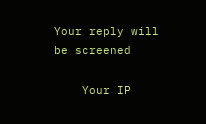Your reply will be screened

    Your IP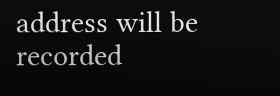address will be recorded